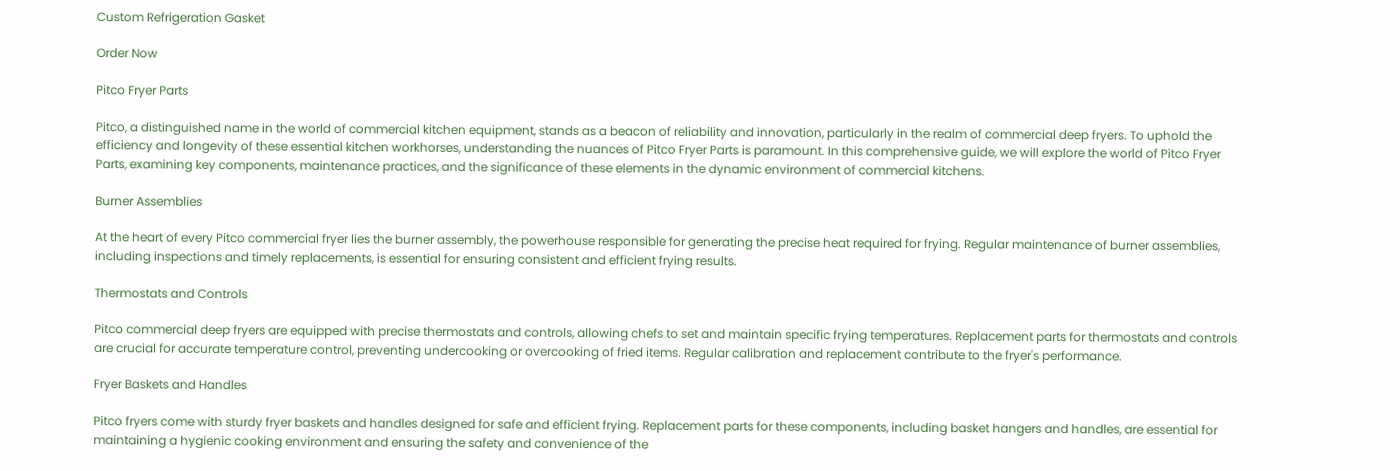Custom Refrigeration Gasket

Order Now

Pitco Fryer Parts

Pitco, a distinguished name in the world of commercial kitchen equipment, stands as a beacon of reliability and innovation, particularly in the realm of commercial deep fryers. To uphold the efficiency and longevity of these essential kitchen workhorses, understanding the nuances of Pitco Fryer Parts is paramount. In this comprehensive guide, we will explore the world of Pitco Fryer Parts, examining key components, maintenance practices, and the significance of these elements in the dynamic environment of commercial kitchens.

Burner Assemblies

At the heart of every Pitco commercial fryer lies the burner assembly, the powerhouse responsible for generating the precise heat required for frying. Regular maintenance of burner assemblies, including inspections and timely replacements, is essential for ensuring consistent and efficient frying results.

Thermostats and Controls

Pitco commercial deep fryers are equipped with precise thermostats and controls, allowing chefs to set and maintain specific frying temperatures. Replacement parts for thermostats and controls are crucial for accurate temperature control, preventing undercooking or overcooking of fried items. Regular calibration and replacement contribute to the fryer's performance.

Fryer Baskets and Handles

Pitco fryers come with sturdy fryer baskets and handles designed for safe and efficient frying. Replacement parts for these components, including basket hangers and handles, are essential for maintaining a hygienic cooking environment and ensuring the safety and convenience of the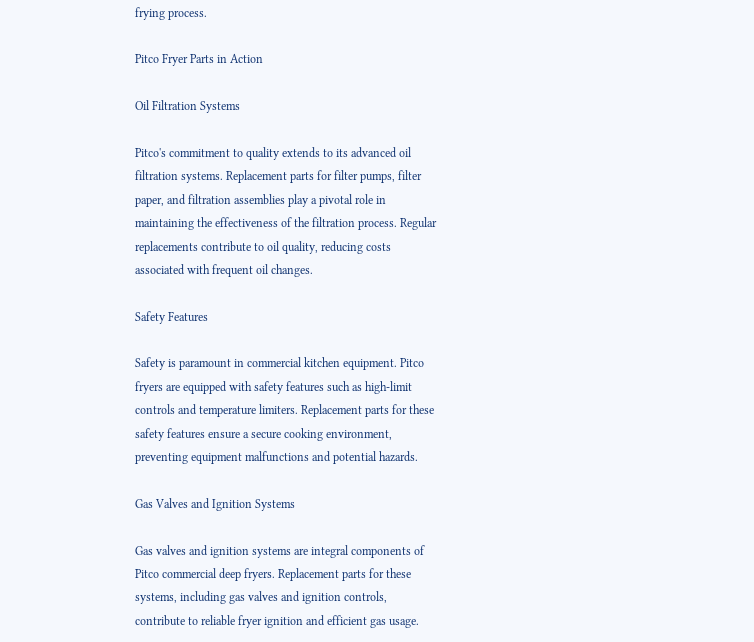frying process.

Pitco Fryer Parts in Action

Oil Filtration Systems

Pitco's commitment to quality extends to its advanced oil filtration systems. Replacement parts for filter pumps, filter paper, and filtration assemblies play a pivotal role in maintaining the effectiveness of the filtration process. Regular replacements contribute to oil quality, reducing costs associated with frequent oil changes.

Safety Features

Safety is paramount in commercial kitchen equipment. Pitco fryers are equipped with safety features such as high-limit controls and temperature limiters. Replacement parts for these safety features ensure a secure cooking environment, preventing equipment malfunctions and potential hazards.

Gas Valves and Ignition Systems

Gas valves and ignition systems are integral components of Pitco commercial deep fryers. Replacement parts for these systems, including gas valves and ignition controls, contribute to reliable fryer ignition and efficient gas usage.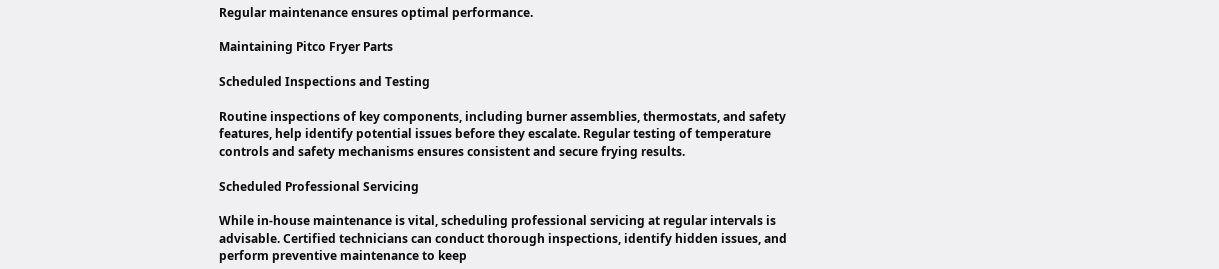Regular maintenance ensures optimal performance.

Maintaining Pitco Fryer Parts

Scheduled Inspections and Testing

Routine inspections of key components, including burner assemblies, thermostats, and safety features, help identify potential issues before they escalate. Regular testing of temperature controls and safety mechanisms ensures consistent and secure frying results.

Scheduled Professional Servicing

While in-house maintenance is vital, scheduling professional servicing at regular intervals is advisable. Certified technicians can conduct thorough inspections, identify hidden issues, and perform preventive maintenance to keep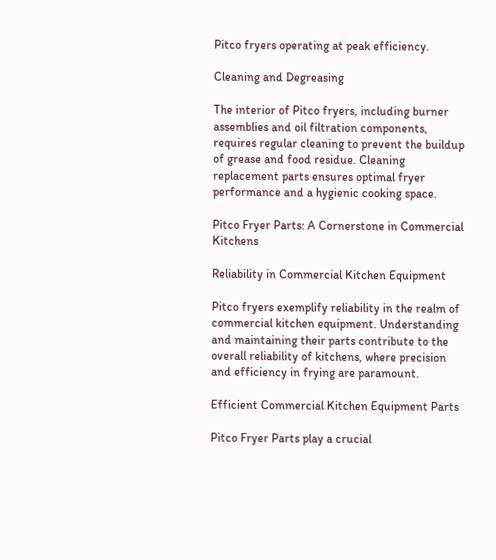Pitco fryers operating at peak efficiency.

Cleaning and Degreasing

The interior of Pitco fryers, including burner assemblies and oil filtration components, requires regular cleaning to prevent the buildup of grease and food residue. Cleaning replacement parts ensures optimal fryer performance and a hygienic cooking space.

Pitco Fryer Parts: A Cornerstone in Commercial Kitchens

Reliability in Commercial Kitchen Equipment

Pitco fryers exemplify reliability in the realm of commercial kitchen equipment. Understanding and maintaining their parts contribute to the overall reliability of kitchens, where precision and efficiency in frying are paramount.

Efficient Commercial Kitchen Equipment Parts

Pitco Fryer Parts play a crucial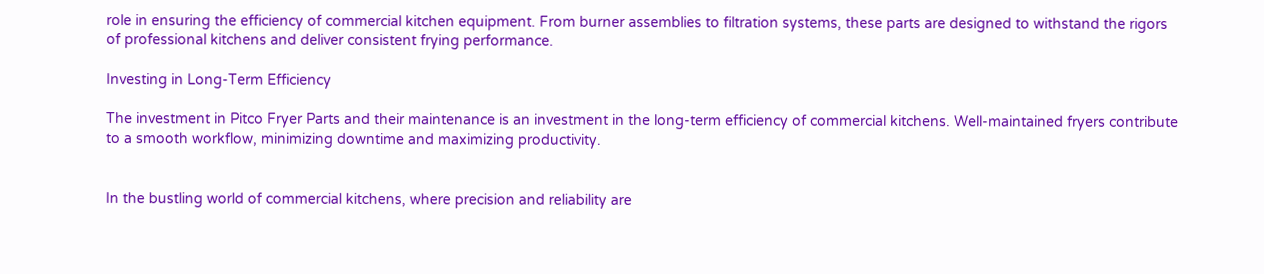role in ensuring the efficiency of commercial kitchen equipment. From burner assemblies to filtration systems, these parts are designed to withstand the rigors of professional kitchens and deliver consistent frying performance.

Investing in Long-Term Efficiency

The investment in Pitco Fryer Parts and their maintenance is an investment in the long-term efficiency of commercial kitchens. Well-maintained fryers contribute to a smooth workflow, minimizing downtime and maximizing productivity.


In the bustling world of commercial kitchens, where precision and reliability are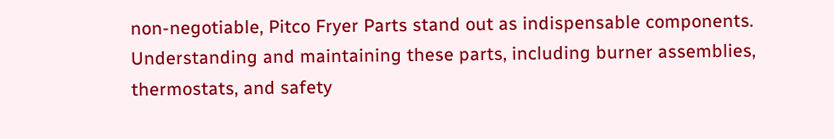non-negotiable, Pitco Fryer Parts stand out as indispensable components. Understanding and maintaining these parts, including burner assemblies, thermostats, and safety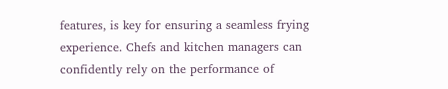features, is key for ensuring a seamless frying experience. Chefs and kitchen managers can confidently rely on the performance of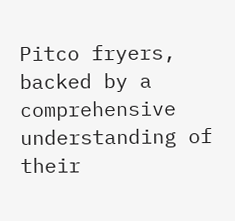Pitco fryers, backed by a comprehensive understanding of their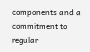components and a commitment to regular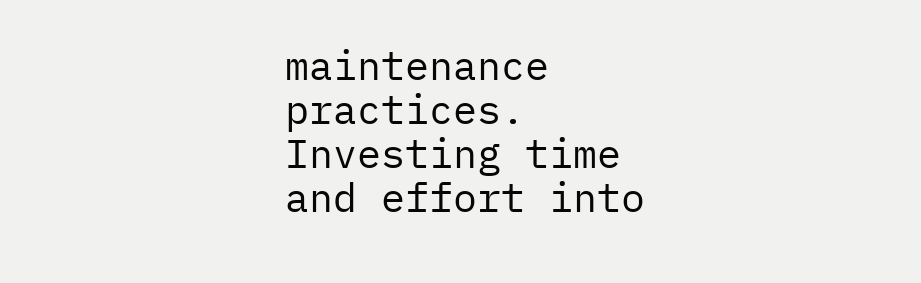maintenance practices. Investing time and effort into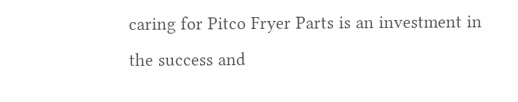caring for Pitco Fryer Parts is an investment in the success and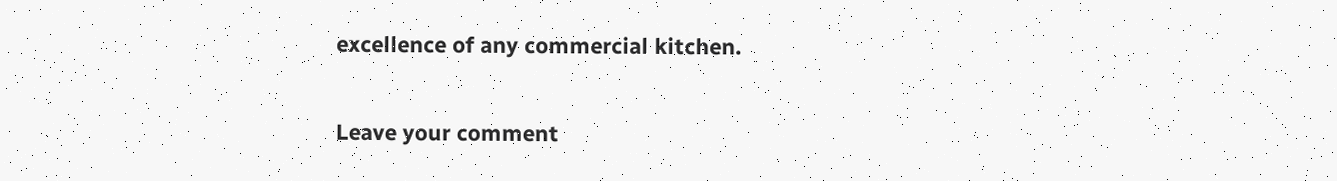excellence of any commercial kitchen.

Leave your comment